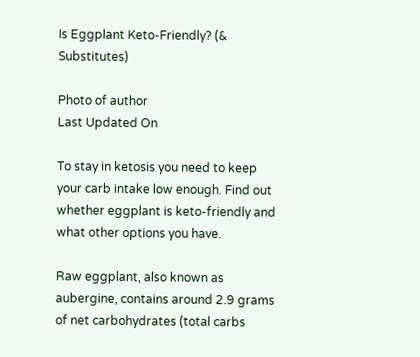Is Eggplant Keto-Friendly? (& Substitutes)

Photo of author
Last Updated On

To stay in ketosis you need to keep your carb intake low enough. Find out whether eggplant is keto-friendly and what other options you have.

Raw eggplant, also known as aubergine, contains around 2.9 grams of net carbohydrates (total carbs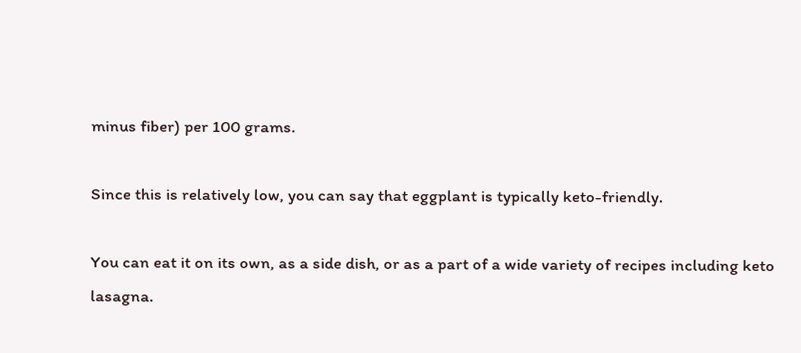minus fiber) per 100 grams.

Since this is relatively low, you can say that eggplant is typically keto-friendly.

You can eat it on its own, as a side dish, or as a part of a wide variety of recipes including keto lasagna.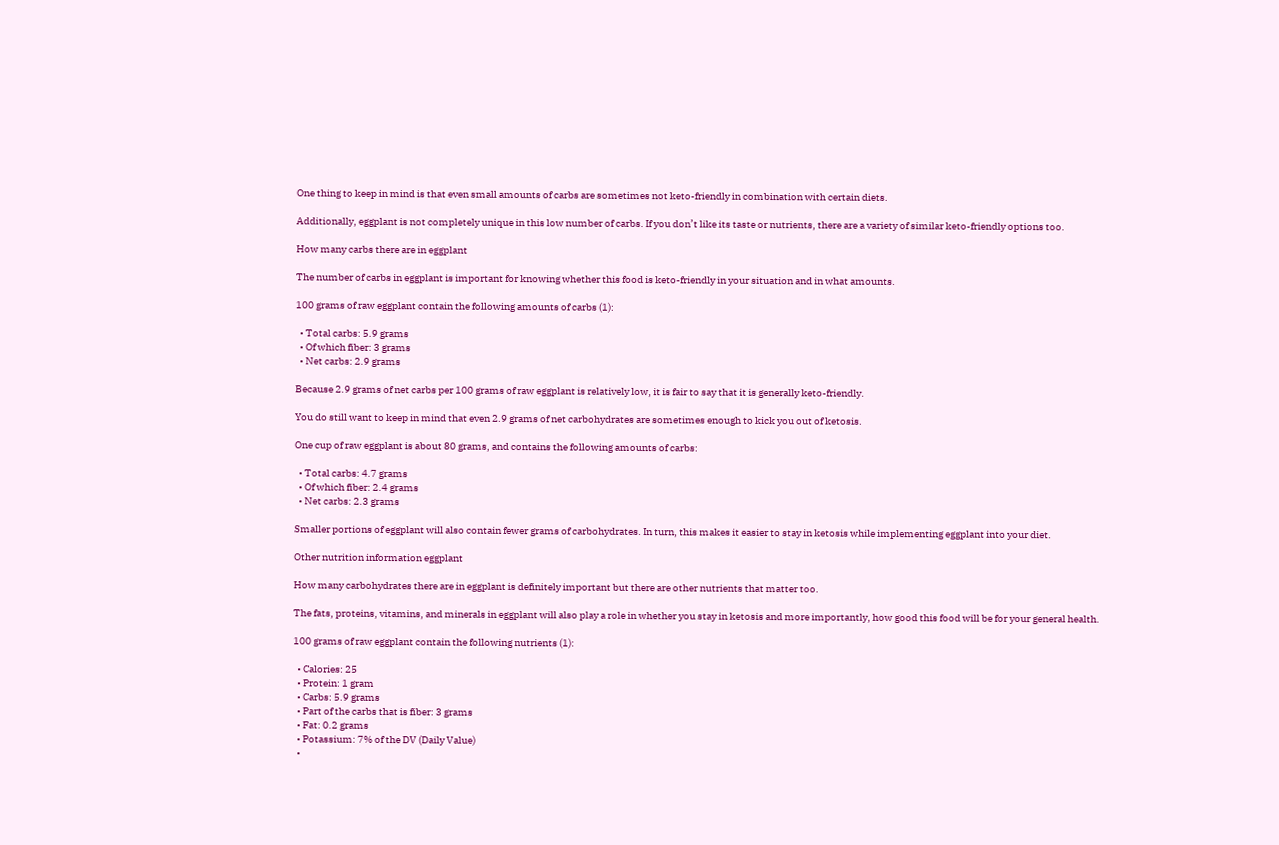One thing to keep in mind is that even small amounts of carbs are sometimes not keto-friendly in combination with certain diets.

Additionally, eggplant is not completely unique in this low number of carbs. If you don’t like its taste or nutrients, there are a variety of similar keto-friendly options too.

How many carbs there are in eggplant

The number of carbs in eggplant is important for knowing whether this food is keto-friendly in your situation and in what amounts.

100 grams of raw eggplant contain the following amounts of carbs (1):

  • Total carbs: 5.9 grams
  • Of which fiber: 3 grams
  • Net carbs: 2.9 grams

Because 2.9 grams of net carbs per 100 grams of raw eggplant is relatively low, it is fair to say that it is generally keto-friendly.

You do still want to keep in mind that even 2.9 grams of net carbohydrates are sometimes enough to kick you out of ketosis.

One cup of raw eggplant is about 80 grams, and contains the following amounts of carbs:

  • Total carbs: 4.7 grams
  • Of which fiber: 2.4 grams
  • Net carbs: 2.3 grams

Smaller portions of eggplant will also contain fewer grams of carbohydrates. In turn, this makes it easier to stay in ketosis while implementing eggplant into your diet.

Other nutrition information eggplant

How many carbohydrates there are in eggplant is definitely important but there are other nutrients that matter too.

The fats, proteins, vitamins, and minerals in eggplant will also play a role in whether you stay in ketosis and more importantly, how good this food will be for your general health.

100 grams of raw eggplant contain the following nutrients (1):

  • Calories: 25
  • Protein: 1 gram
  • Carbs: 5.9 grams
  • Part of the carbs that is fiber: 3 grams
  • Fat: 0.2 grams
  • Potassium: 7% of the DV (Daily Value)
  •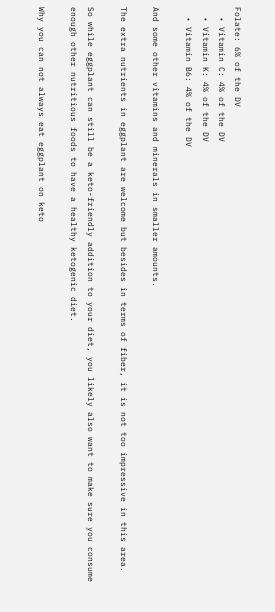Folate: 6% of the DV
  • Vitamin C: 4% of the DV
  • Vitamin K: 4% of the DV
  • Vitamin B6: 4% of the DV

And some other vitamins and minerals in smaller amounts.

The extra nutrients in eggplant are welcome but besides in terms of fiber, it is not too impressive in this area.

So while eggplant can still be a keto-friendly addition to your diet, you likely also want to make sure you consume enough other nutritious foods to have a healthy ketogenic diet.

Why you can not always eat eggplant on keto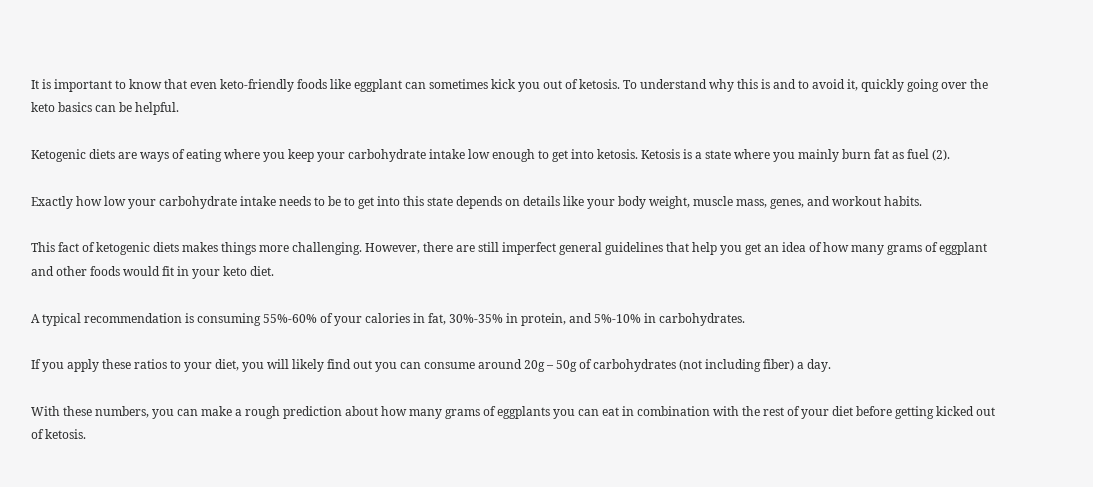It is important to know that even keto-friendly foods like eggplant can sometimes kick you out of ketosis. To understand why this is and to avoid it, quickly going over the keto basics can be helpful.

Ketogenic diets are ways of eating where you keep your carbohydrate intake low enough to get into ketosis. Ketosis is a state where you mainly burn fat as fuel (2).

Exactly how low your carbohydrate intake needs to be to get into this state depends on details like your body weight, muscle mass, genes, and workout habits.

This fact of ketogenic diets makes things more challenging. However, there are still imperfect general guidelines that help you get an idea of how many grams of eggplant and other foods would fit in your keto diet.

A typical recommendation is consuming 55%-60% of your calories in fat, 30%-35% in protein, and 5%-10% in carbohydrates.

If you apply these ratios to your diet, you will likely find out you can consume around 20g – 50g of carbohydrates (not including fiber) a day.

With these numbers, you can make a rough prediction about how many grams of eggplants you can eat in combination with the rest of your diet before getting kicked out of ketosis.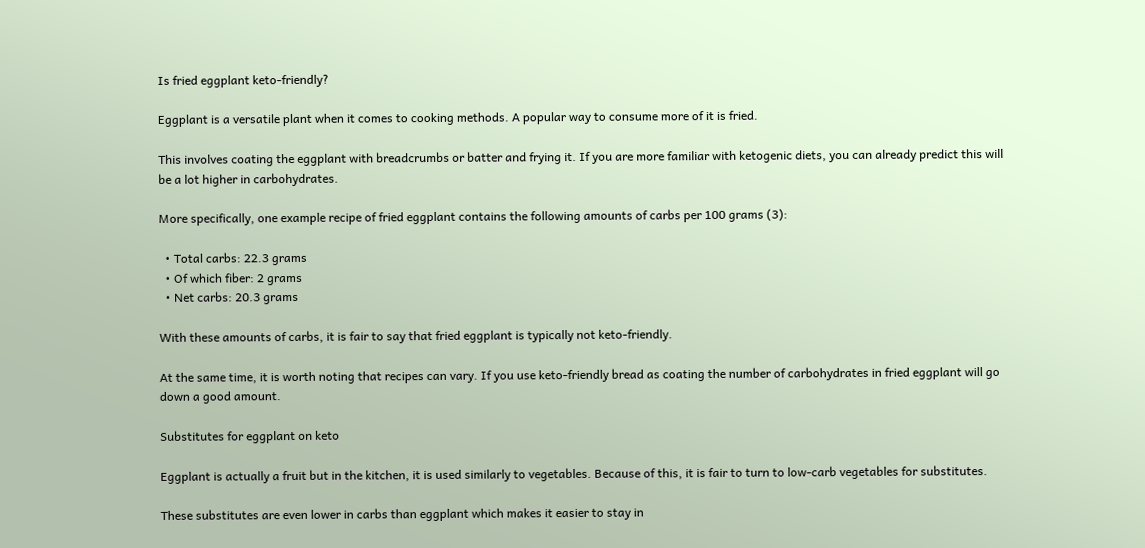Is fried eggplant keto-friendly?

Eggplant is a versatile plant when it comes to cooking methods. A popular way to consume more of it is fried.

This involves coating the eggplant with breadcrumbs or batter and frying it. If you are more familiar with ketogenic diets, you can already predict this will be a lot higher in carbohydrates.

More specifically, one example recipe of fried eggplant contains the following amounts of carbs per 100 grams (3):

  • Total carbs: 22.3 grams
  • Of which fiber: 2 grams
  • Net carbs: 20.3 grams

With these amounts of carbs, it is fair to say that fried eggplant is typically not keto-friendly.

At the same time, it is worth noting that recipes can vary. If you use keto-friendly bread as coating the number of carbohydrates in fried eggplant will go down a good amount.

Substitutes for eggplant on keto

Eggplant is actually a fruit but in the kitchen, it is used similarly to vegetables. Because of this, it is fair to turn to low-carb vegetables for substitutes.

These substitutes are even lower in carbs than eggplant which makes it easier to stay in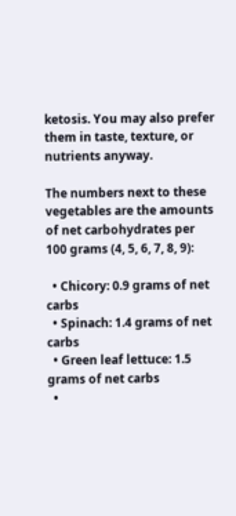ketosis. You may also prefer them in taste, texture, or nutrients anyway.

The numbers next to these vegetables are the amounts of net carbohydrates per 100 grams (4, 5, 6, 7, 8, 9):

  • Chicory: 0.9 grams of net carbs
  • Spinach: 1.4 grams of net carbs
  • Green leaf lettuce: 1.5 grams of net carbs
  •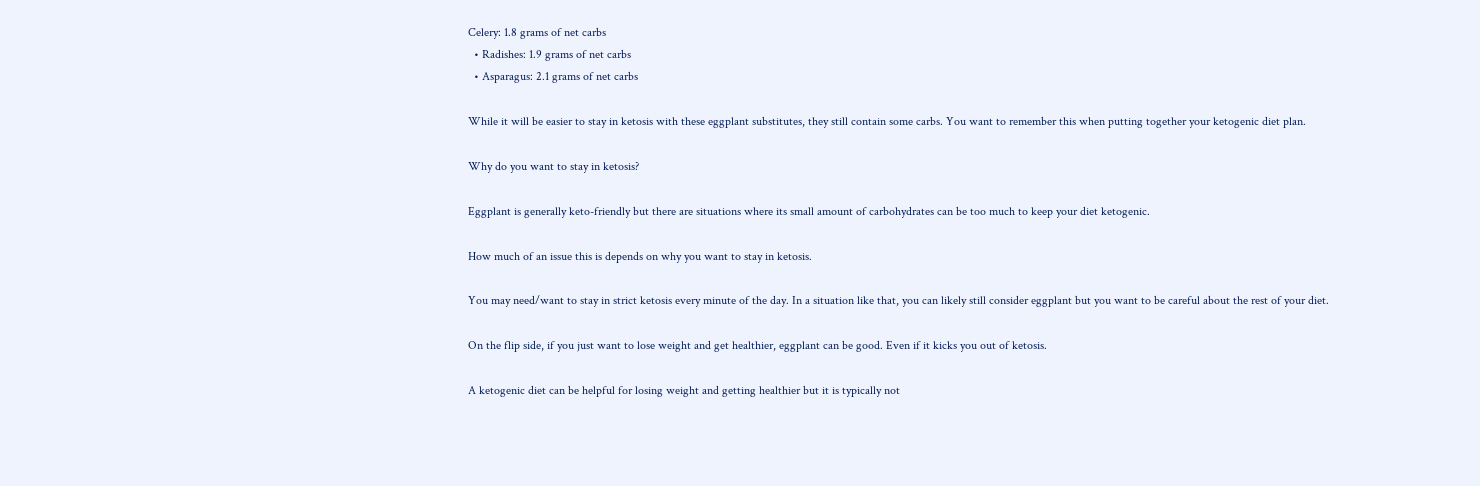Celery: 1.8 grams of net carbs
  • Radishes: 1.9 grams of net carbs
  • Asparagus: 2.1 grams of net carbs

While it will be easier to stay in ketosis with these eggplant substitutes, they still contain some carbs. You want to remember this when putting together your ketogenic diet plan.

Why do you want to stay in ketosis?

Eggplant is generally keto-friendly but there are situations where its small amount of carbohydrates can be too much to keep your diet ketogenic.

How much of an issue this is depends on why you want to stay in ketosis.

You may need/want to stay in strict ketosis every minute of the day. In a situation like that, you can likely still consider eggplant but you want to be careful about the rest of your diet.

On the flip side, if you just want to lose weight and get healthier, eggplant can be good. Even if it kicks you out of ketosis.

A ketogenic diet can be helpful for losing weight and getting healthier but it is typically not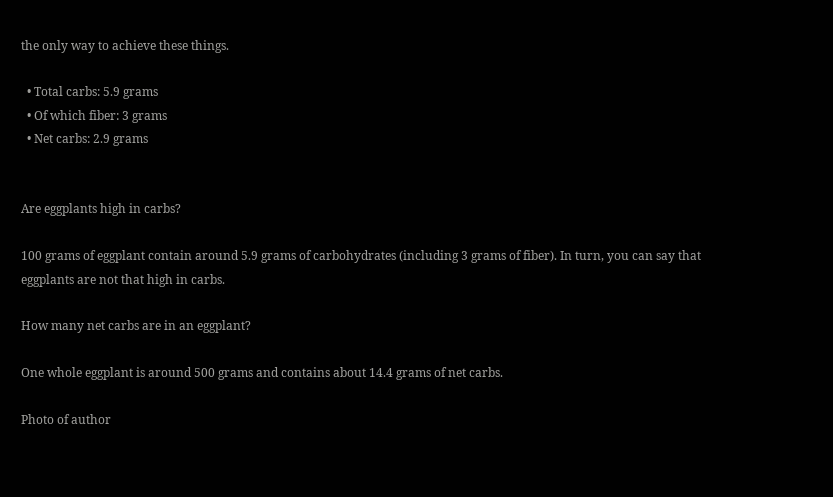the only way to achieve these things.

  • Total carbs: 5.9 grams
  • Of which fiber: 3 grams
  • Net carbs: 2.9 grams


Are eggplants high in carbs?

100 grams of eggplant contain around 5.9 grams of carbohydrates (including 3 grams of fiber). In turn, you can say that eggplants are not that high in carbs.

How many net carbs are in an eggplant?

One whole eggplant is around 500 grams and contains about 14.4 grams of net carbs.

Photo of author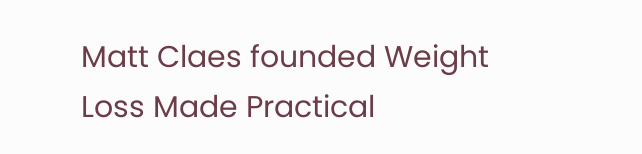Matt Claes founded Weight Loss Made Practical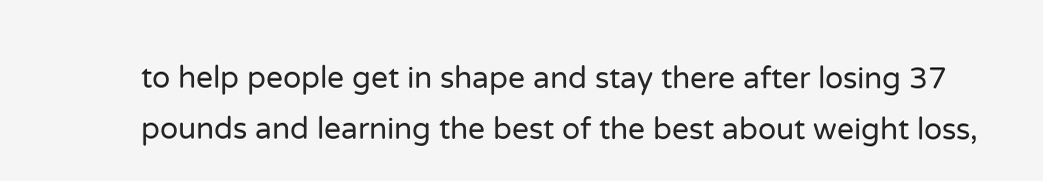to help people get in shape and stay there after losing 37 pounds and learning the best of the best about weight loss,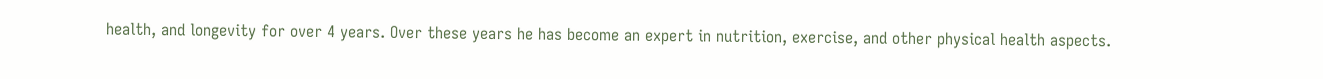health, and longevity for over 4 years. Over these years he has become an expert in nutrition, exercise, and other physical health aspects.